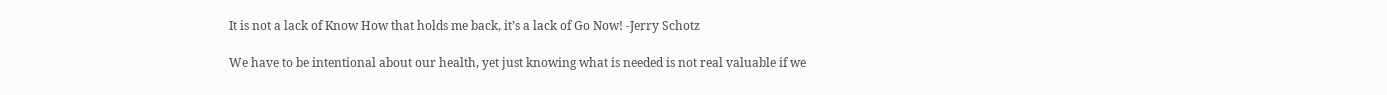It is not a lack of Know How that holds me back, it’s a lack of Go Now! -Jerry Schotz

We have to be intentional about our health, yet just knowing what is needed is not real valuable if we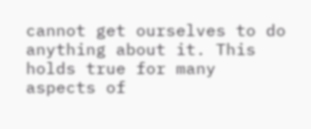cannot get ourselves to do anything about it. This holds true for many aspects of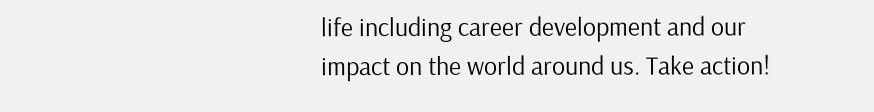life including career development and our impact on the world around us. Take action!